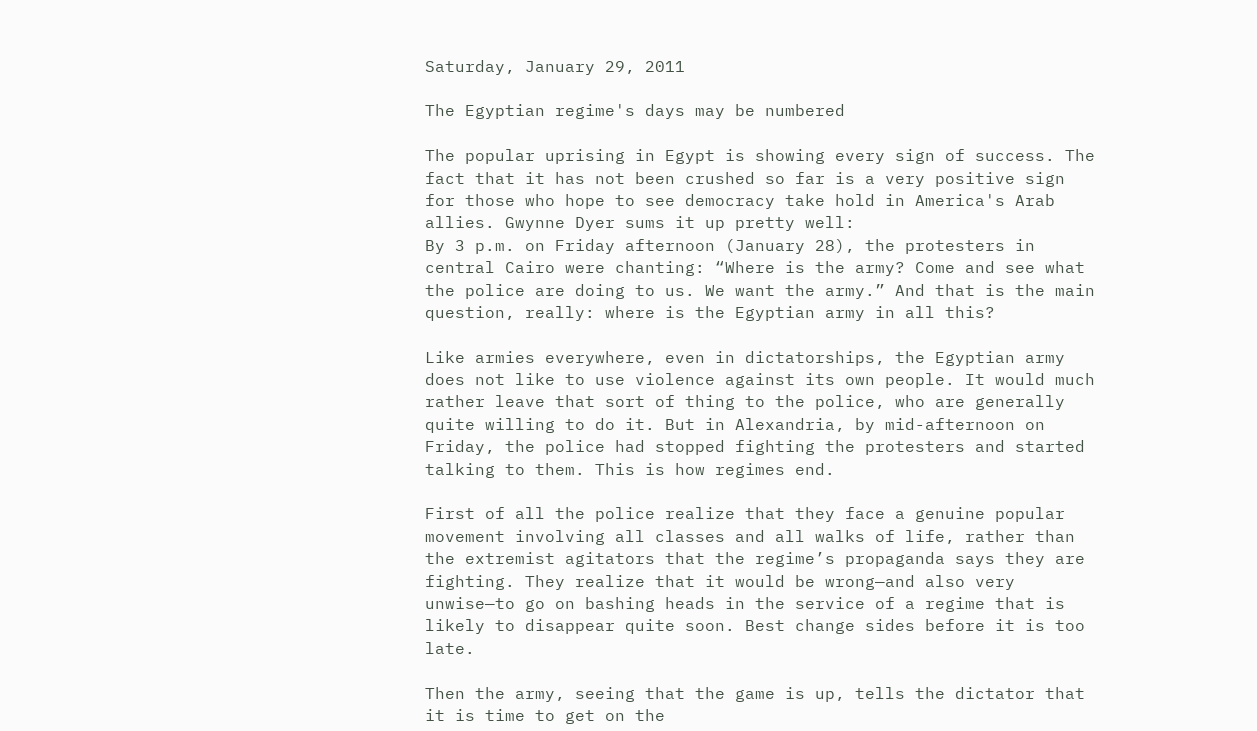Saturday, January 29, 2011

The Egyptian regime's days may be numbered

The popular uprising in Egypt is showing every sign of success. The fact that it has not been crushed so far is a very positive sign for those who hope to see democracy take hold in America's Arab allies. Gwynne Dyer sums it up pretty well:
By 3 p.m. on Friday afternoon (January 28), the protesters in central Cairo were chanting: “Where is the army? Come and see what the police are doing to us. We want the army.” And that is the main question, really: where is the Egyptian army in all this?

Like armies everywhere, even in dictatorships, the Egyptian army does not like to use violence against its own people. It would much rather leave that sort of thing to the police, who are generally quite willing to do it. But in Alexandria, by mid-afternoon on Friday, the police had stopped fighting the protesters and started talking to them. This is how regimes end.

First of all the police realize that they face a genuine popular movement involving all classes and all walks of life, rather than the extremist agitators that the regime’s propaganda says they are fighting. They realize that it would be wrong—and also very unwise—to go on bashing heads in the service of a regime that is likely to disappear quite soon. Best change sides before it is too late.

Then the army, seeing that the game is up, tells the dictator that it is time to get on the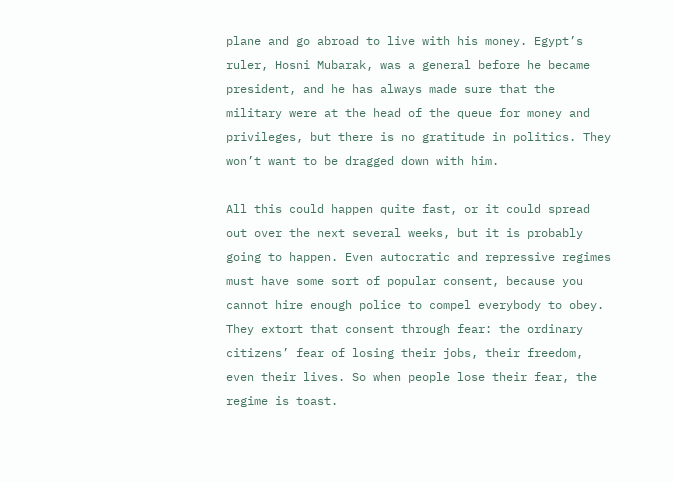plane and go abroad to live with his money. Egypt’s ruler, Hosni Mubarak, was a general before he became president, and he has always made sure that the military were at the head of the queue for money and privileges, but there is no gratitude in politics. They won’t want to be dragged down with him.

All this could happen quite fast, or it could spread out over the next several weeks, but it is probably going to happen. Even autocratic and repressive regimes must have some sort of popular consent, because you cannot hire enough police to compel everybody to obey. They extort that consent through fear: the ordinary citizens’ fear of losing their jobs, their freedom, even their lives. So when people lose their fear, the regime is toast.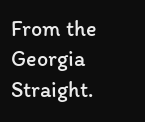From the Georgia Straight.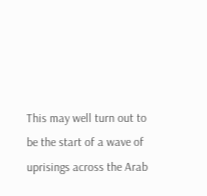This may well turn out to be the start of a wave of uprisings across the Arab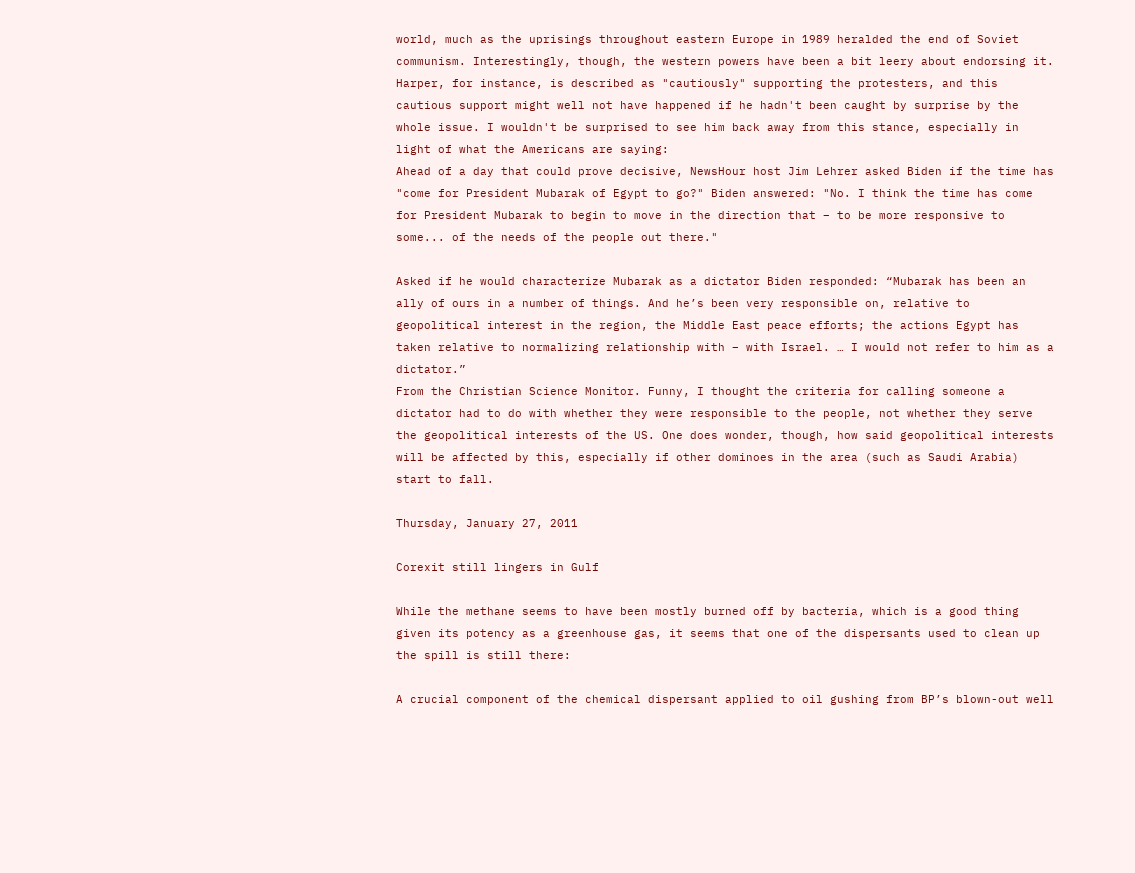world, much as the uprisings throughout eastern Europe in 1989 heralded the end of Soviet communism. Interestingly, though, the western powers have been a bit leery about endorsing it. Harper, for instance, is described as "cautiously" supporting the protesters, and this cautious support might well not have happened if he hadn't been caught by surprise by the whole issue. I wouldn't be surprised to see him back away from this stance, especially in light of what the Americans are saying:
Ahead of a day that could prove decisive, NewsHour host Jim Lehrer asked Biden if the time has "come for President Mubarak of Egypt to go?" Biden answered: "No. I think the time has come for President Mubarak to begin to move in the direction that – to be more responsive to some... of the needs of the people out there."

Asked if he would characterize Mubarak as a dictator Biden responded: “Mubarak has been an ally of ours in a number of things. And he’s been very responsible on, relative to geopolitical interest in the region, the Middle East peace efforts; the actions Egypt has taken relative to normalizing relationship with – with Israel. … I would not refer to him as a dictator.”
From the Christian Science Monitor. Funny, I thought the criteria for calling someone a dictator had to do with whether they were responsible to the people, not whether they serve the geopolitical interests of the US. One does wonder, though, how said geopolitical interests will be affected by this, especially if other dominoes in the area (such as Saudi Arabia) start to fall.

Thursday, January 27, 2011

Corexit still lingers in Gulf

While the methane seems to have been mostly burned off by bacteria, which is a good thing given its potency as a greenhouse gas, it seems that one of the dispersants used to clean up the spill is still there:

A crucial component of the chemical dispersant applied to oil gushing from BP’s blown-out well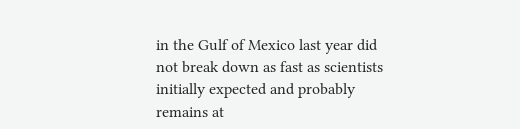in the Gulf of Mexico last year did not break down as fast as scientists initially expected and probably remains at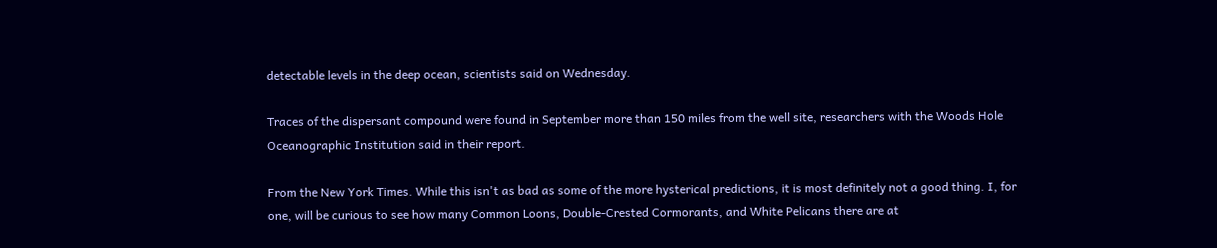detectable levels in the deep ocean, scientists said on Wednesday.

Traces of the dispersant compound were found in September more than 150 miles from the well site, researchers with the Woods Hole Oceanographic Institution said in their report.

From the New York Times. While this isn't as bad as some of the more hysterical predictions, it is most definitely not a good thing. I, for one, will be curious to see how many Common Loons, Double-Crested Cormorants, and White Pelicans there are at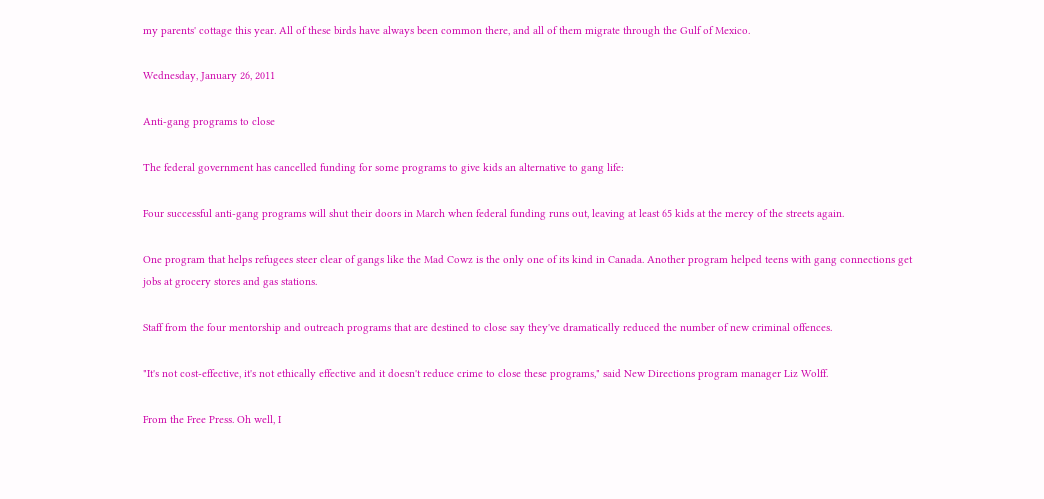my parents' cottage this year. All of these birds have always been common there, and all of them migrate through the Gulf of Mexico.

Wednesday, January 26, 2011

Anti-gang programs to close

The federal government has cancelled funding for some programs to give kids an alternative to gang life:

Four successful anti-gang programs will shut their doors in March when federal funding runs out, leaving at least 65 kids at the mercy of the streets again.

One program that helps refugees steer clear of gangs like the Mad Cowz is the only one of its kind in Canada. Another program helped teens with gang connections get jobs at grocery stores and gas stations.

Staff from the four mentorship and outreach programs that are destined to close say they've dramatically reduced the number of new criminal offences.

"It's not cost-effective, it's not ethically effective and it doesn't reduce crime to close these programs," said New Directions program manager Liz Wolff.

From the Free Press. Oh well, I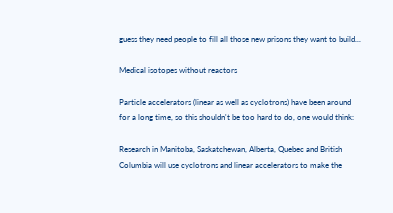guess they need people to fill all those new prisons they want to build...

Medical isotopes without reactors

Particle accelerators (linear as well as cyclotrons) have been around for a long time, so this shouldn't be too hard to do, one would think:

Research in Manitoba, Saskatchewan, Alberta, Quebec and British Columbia will use cyclotrons and linear accelerators to make the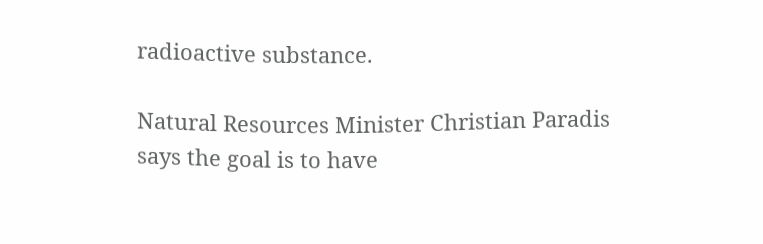radioactive substance.

Natural Resources Minister Christian Paradis says the goal is to have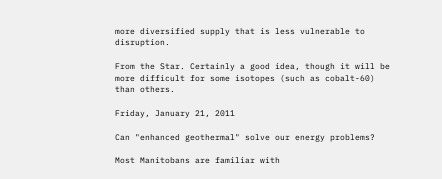more diversified supply that is less vulnerable to disruption.

From the Star. Certainly a good idea, though it will be more difficult for some isotopes (such as cobalt-60) than others.

Friday, January 21, 2011

Can "enhanced geothermal" solve our energy problems?

Most Manitobans are familiar with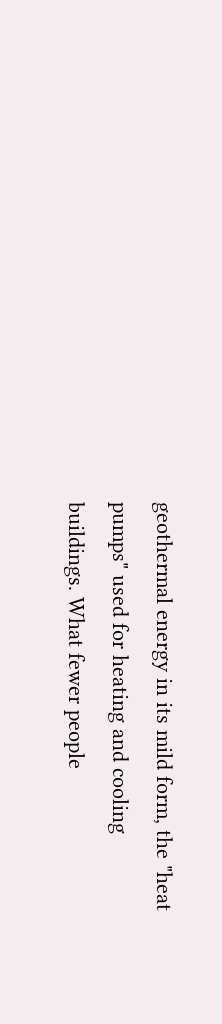geothermal energy in its mild form, the "heat pumps" used for heating and cooling buildings. What fewer people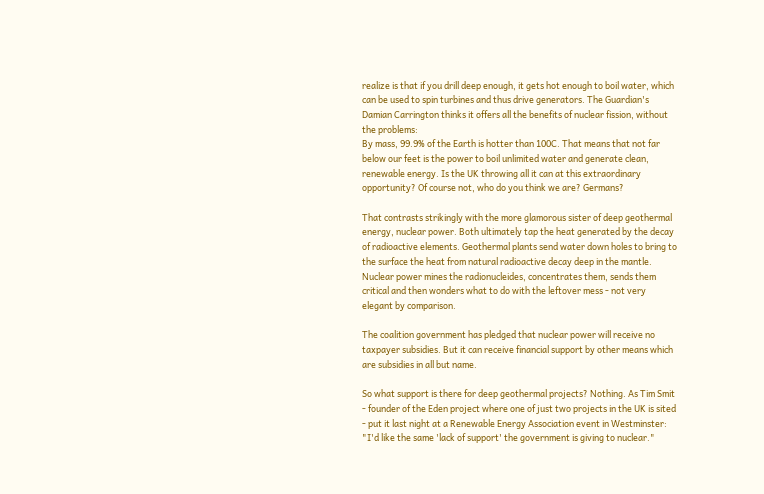realize is that if you drill deep enough, it gets hot enough to boil water, which can be used to spin turbines and thus drive generators. The Guardian's Damian Carrington thinks it offers all the benefits of nuclear fission, without the problems:
By mass, 99.9% of the Earth is hotter than 100C. That means that not far below our feet is the power to boil unlimited water and generate clean, renewable energy. Is the UK throwing all it can at this extraordinary opportunity? Of course not, who do you think we are? Germans?

That contrasts strikingly with the more glamorous sister of deep geothermal energy, nuclear power. Both ultimately tap the heat generated by the decay of radioactive elements. Geothermal plants send water down holes to bring to the surface the heat from natural radioactive decay deep in the mantle. Nuclear power mines the radionucleides, concentrates them, sends them critical and then wonders what to do with the leftover mess - not very elegant by comparison.

The coalition government has pledged that nuclear power will receive no taxpayer subsidies. But it can receive financial support by other means which are subsidies in all but name.

So what support is there for deep geothermal projects? Nothing. As Tim Smit - founder of the Eden project where one of just two projects in the UK is sited - put it last night at a Renewable Energy Association event in Westminster: "I'd like the same 'lack of support' the government is giving to nuclear."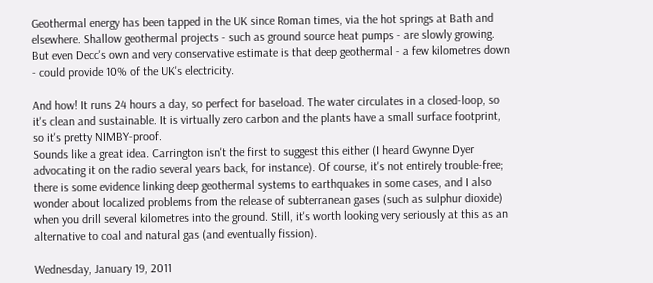Geothermal energy has been tapped in the UK since Roman times, via the hot springs at Bath and elsewhere. Shallow geothermal projects - such as ground source heat pumps - are slowly growing. But even Decc's own and very conservative estimate is that deep geothermal - a few kilometres down - could provide 10% of the UK's electricity.

And how! It runs 24 hours a day, so perfect for baseload. The water circulates in a closed-loop, so it's clean and sustainable. It is virtually zero carbon and the plants have a small surface footprint, so it's pretty NIMBY-proof.
Sounds like a great idea. Carrington isn't the first to suggest this either (I heard Gwynne Dyer advocating it on the radio several years back, for instance). Of course, it's not entirely trouble-free; there is some evidence linking deep geothermal systems to earthquakes in some cases, and I also wonder about localized problems from the release of subterranean gases (such as sulphur dioxide) when you drill several kilometres into the ground. Still, it's worth looking very seriously at this as an alternative to coal and natural gas (and eventually fission).

Wednesday, January 19, 2011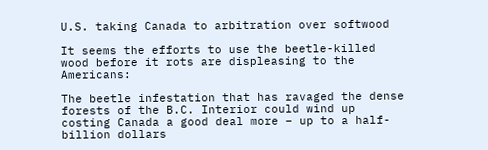U.S. taking Canada to arbitration over softwood

It seems the efforts to use the beetle-killed wood before it rots are displeasing to the Americans:

The beetle infestation that has ravaged the dense forests of the B.C. Interior could wind up costing Canada a good deal more – up to a half-billion dollars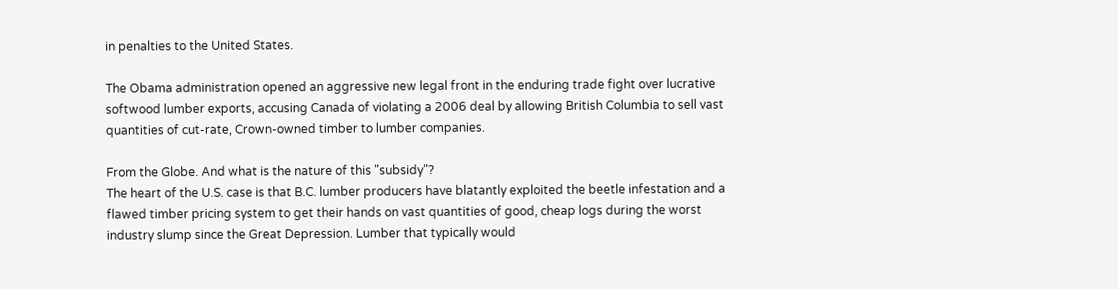in penalties to the United States.

The Obama administration opened an aggressive new legal front in the enduring trade fight over lucrative softwood lumber exports, accusing Canada of violating a 2006 deal by allowing British Columbia to sell vast quantities of cut-rate, Crown-owned timber to lumber companies.

From the Globe. And what is the nature of this "subsidy"?
The heart of the U.S. case is that B.C. lumber producers have blatantly exploited the beetle infestation and a flawed timber pricing system to get their hands on vast quantities of good, cheap logs during the worst industry slump since the Great Depression. Lumber that typically would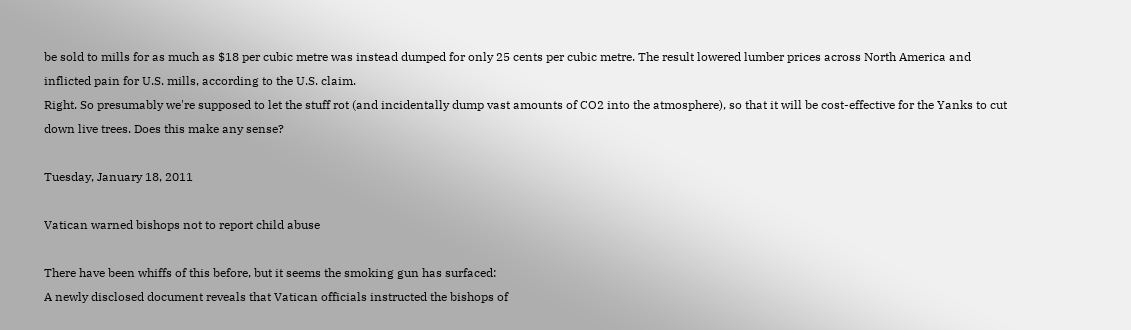be sold to mills for as much as $18 per cubic metre was instead dumped for only 25 cents per cubic metre. The result lowered lumber prices across North America and inflicted pain for U.S. mills, according to the U.S. claim.
Right. So presumably we're supposed to let the stuff rot (and incidentally dump vast amounts of CO2 into the atmosphere), so that it will be cost-effective for the Yanks to cut down live trees. Does this make any sense?

Tuesday, January 18, 2011

Vatican warned bishops not to report child abuse

There have been whiffs of this before, but it seems the smoking gun has surfaced:
A newly disclosed document reveals that Vatican officials instructed the bishops of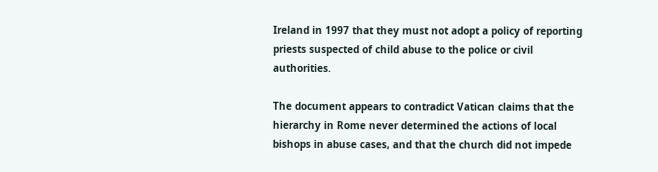Ireland in 1997 that they must not adopt a policy of reporting priests suspected of child abuse to the police or civil authorities.

The document appears to contradict Vatican claims that the hierarchy in Rome never determined the actions of local bishops in abuse cases, and that the church did not impede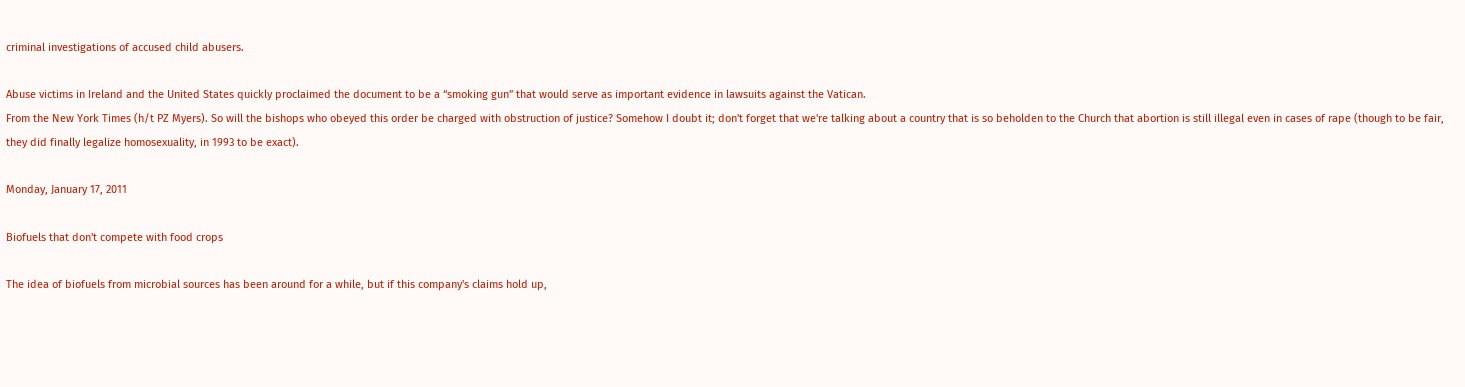criminal investigations of accused child abusers.

Abuse victims in Ireland and the United States quickly proclaimed the document to be a “smoking gun” that would serve as important evidence in lawsuits against the Vatican.
From the New York Times (h/t PZ Myers). So will the bishops who obeyed this order be charged with obstruction of justice? Somehow I doubt it; don't forget that we're talking about a country that is so beholden to the Church that abortion is still illegal even in cases of rape (though to be fair, they did finally legalize homosexuality, in 1993 to be exact).

Monday, January 17, 2011

Biofuels that don't compete with food crops

The idea of biofuels from microbial sources has been around for a while, but if this company's claims hold up,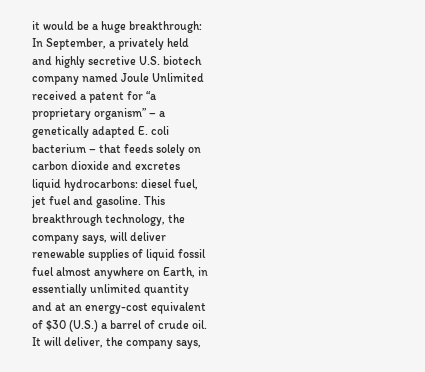it would be a huge breakthrough:
In September, a privately held and highly secretive U.S. biotech company named Joule Unlimited received a patent for “a proprietary organism” – a genetically adapted E. coli bacterium – that feeds solely on carbon dioxide and excretes liquid hydrocarbons: diesel fuel, jet fuel and gasoline. This breakthrough technology, the company says, will deliver renewable supplies of liquid fossil fuel almost anywhere on Earth, in essentially unlimited quantity and at an energy-cost equivalent of $30 (U.S.) a barrel of crude oil. It will deliver, the company says,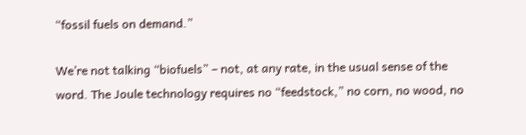“fossil fuels on demand.”

We’re not talking “biofuels” – not, at any rate, in the usual sense of the word. The Joule technology requires no “feedstock,” no corn, no wood, no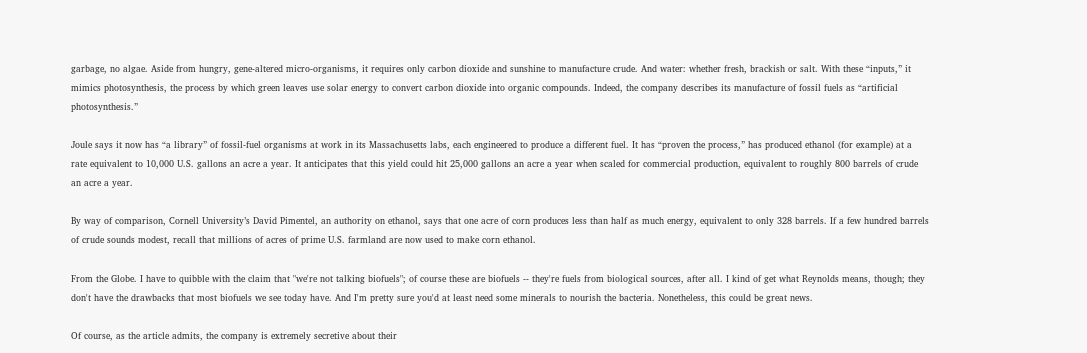garbage, no algae. Aside from hungry, gene-altered micro-organisms, it requires only carbon dioxide and sunshine to manufacture crude. And water: whether fresh, brackish or salt. With these “inputs,” it mimics photosynthesis, the process by which green leaves use solar energy to convert carbon dioxide into organic compounds. Indeed, the company describes its manufacture of fossil fuels as “artificial photosynthesis.”

Joule says it now has “a library” of fossil-fuel organisms at work in its Massachusetts labs, each engineered to produce a different fuel. It has “proven the process,” has produced ethanol (for example) at a rate equivalent to 10,000 U.S. gallons an acre a year. It anticipates that this yield could hit 25,000 gallons an acre a year when scaled for commercial production, equivalent to roughly 800 barrels of crude an acre a year.

By way of comparison, Cornell University’s David Pimentel, an authority on ethanol, says that one acre of corn produces less than half as much energy, equivalent to only 328 barrels. If a few hundred barrels of crude sounds modest, recall that millions of acres of prime U.S. farmland are now used to make corn ethanol.

From the Globe. I have to quibble with the claim that "we're not talking biofuels"; of course these are biofuels -- they're fuels from biological sources, after all. I kind of get what Reynolds means, though; they don't have the drawbacks that most biofuels we see today have. And I'm pretty sure you'd at least need some minerals to nourish the bacteria. Nonetheless, this could be great news.

Of course, as the article admits, the company is extremely secretive about their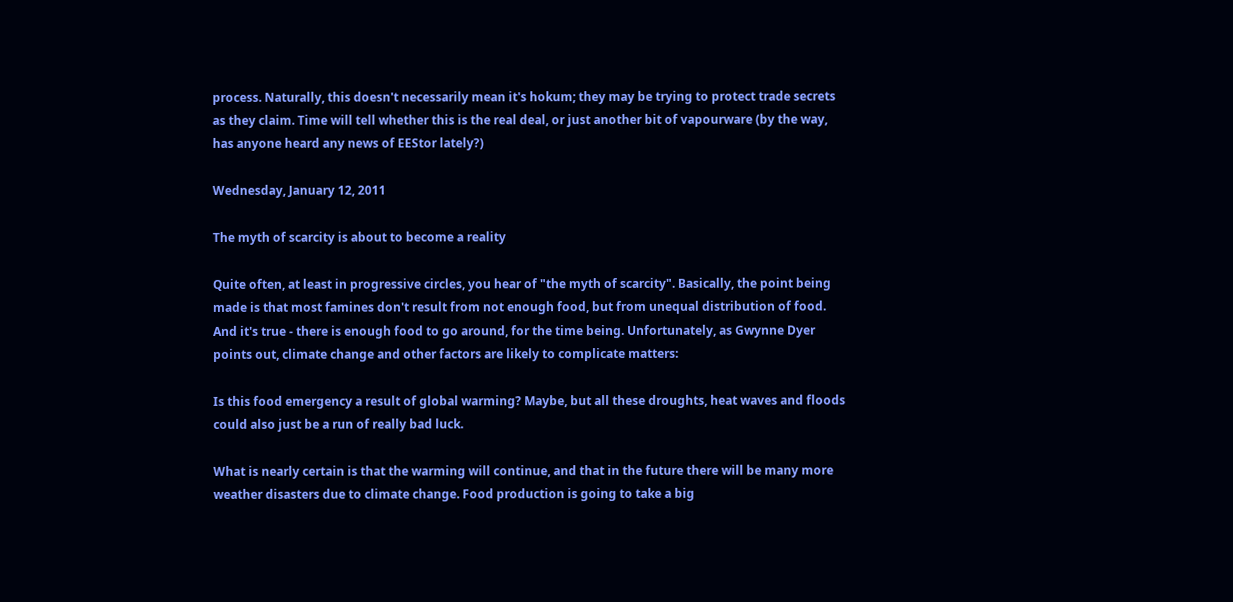process. Naturally, this doesn't necessarily mean it's hokum; they may be trying to protect trade secrets as they claim. Time will tell whether this is the real deal, or just another bit of vapourware (by the way, has anyone heard any news of EEStor lately?)

Wednesday, January 12, 2011

The myth of scarcity is about to become a reality

Quite often, at least in progressive circles, you hear of "the myth of scarcity". Basically, the point being made is that most famines don't result from not enough food, but from unequal distribution of food. And it's true - there is enough food to go around, for the time being. Unfortunately, as Gwynne Dyer points out, climate change and other factors are likely to complicate matters:

Is this food emergency a result of global warming? Maybe, but all these droughts, heat waves and floods could also just be a run of really bad luck.

What is nearly certain is that the warming will continue, and that in the future there will be many more weather disasters due to climate change. Food production is going to take a big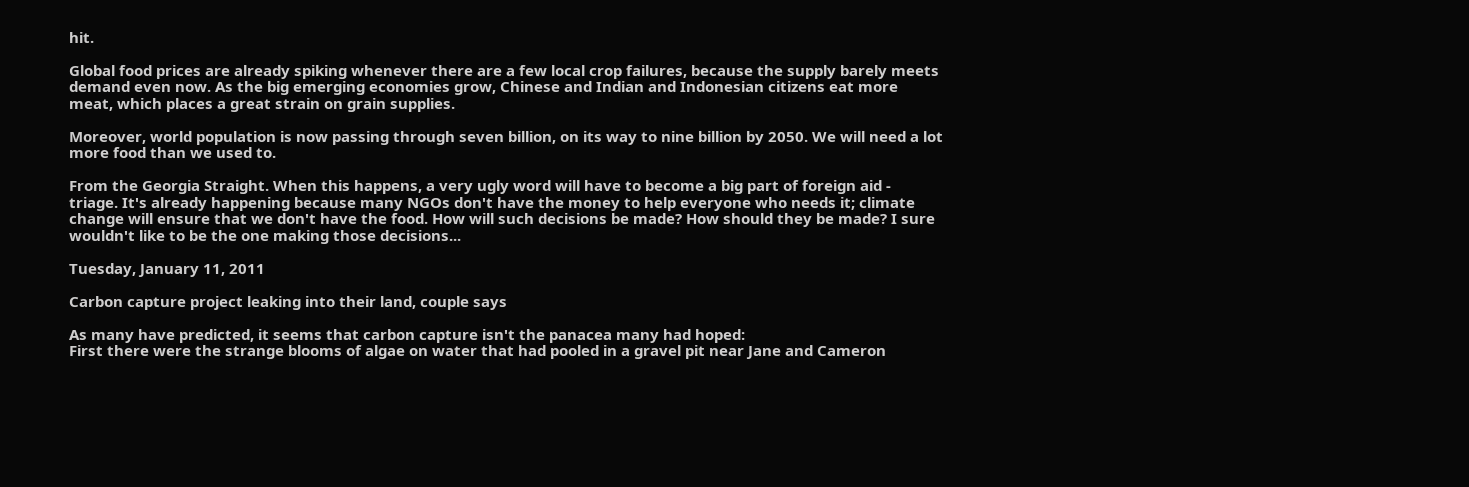hit.

Global food prices are already spiking whenever there are a few local crop failures, because the supply barely meets demand even now. As the big emerging economies grow, Chinese and Indian and Indonesian citizens eat more meat, which places a great strain on grain supplies.

Moreover, world population is now passing through seven billion, on its way to nine billion by 2050. We will need a lot more food than we used to.

From the Georgia Straight. When this happens, a very ugly word will have to become a big part of foreign aid - triage. It's already happening because many NGOs don't have the money to help everyone who needs it; climate change will ensure that we don't have the food. How will such decisions be made? How should they be made? I sure wouldn't like to be the one making those decisions...

Tuesday, January 11, 2011

Carbon capture project leaking into their land, couple says

As many have predicted, it seems that carbon capture isn't the panacea many had hoped:
First there were the strange blooms of algae on water that had pooled in a gravel pit near Jane and Cameron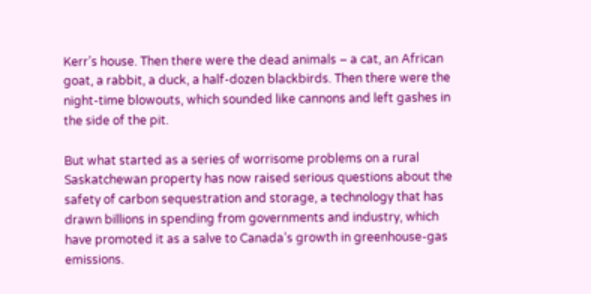Kerr’s house. Then there were the dead animals – a cat, an African goat, a rabbit, a duck, a half-dozen blackbirds. Then there were the night-time blowouts, which sounded like cannons and left gashes in the side of the pit.

But what started as a series of worrisome problems on a rural Saskatchewan property has now raised serious questions about the safety of carbon sequestration and storage, a technology that has drawn billions in spending from governments and industry, which have promoted it as a salve to Canada’s growth in greenhouse-gas emissions.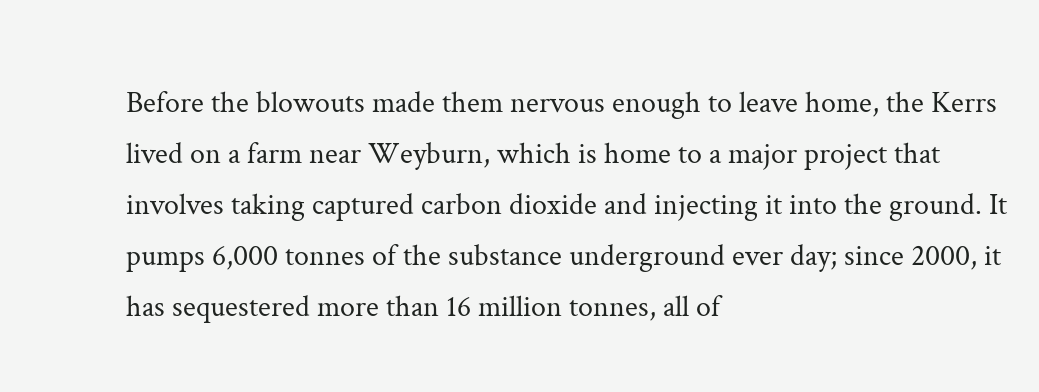Before the blowouts made them nervous enough to leave home, the Kerrs lived on a farm near Weyburn, which is home to a major project that involves taking captured carbon dioxide and injecting it into the ground. It pumps 6,000 tonnes of the substance underground ever day; since 2000, it has sequestered more than 16 million tonnes, all of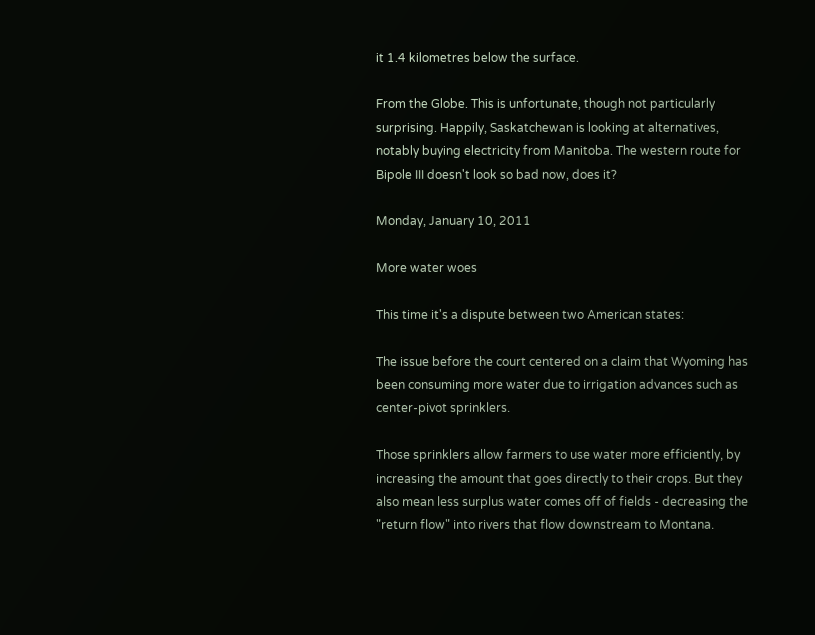it 1.4 kilometres below the surface.

From the Globe. This is unfortunate, though not particularly surprising. Happily, Saskatchewan is looking at alternatives, notably buying electricity from Manitoba. The western route for Bipole III doesn't look so bad now, does it?

Monday, January 10, 2011

More water woes

This time it's a dispute between two American states:

The issue before the court centered on a claim that Wyoming has been consuming more water due to irrigation advances such as center-pivot sprinklers.

Those sprinklers allow farmers to use water more efficiently, by increasing the amount that goes directly to their crops. But they also mean less surplus water comes off of fields - decreasing the "return flow" into rivers that flow downstream to Montana.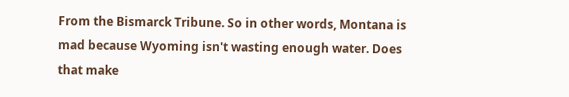From the Bismarck Tribune. So in other words, Montana is mad because Wyoming isn't wasting enough water. Does that make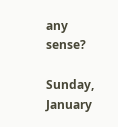any sense?

Sunday, January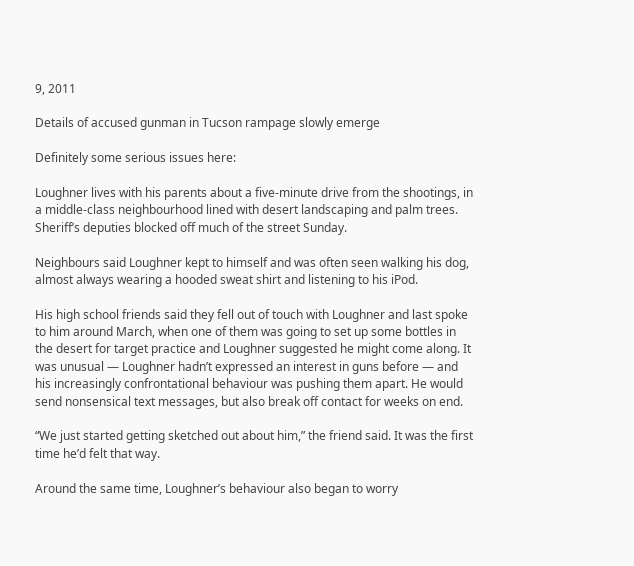9, 2011

Details of accused gunman in Tucson rampage slowly emerge

Definitely some serious issues here:

Loughner lives with his parents about a five-minute drive from the shootings, in a middle-class neighbourhood lined with desert landscaping and palm trees. Sheriff’s deputies blocked off much of the street Sunday.

Neighbours said Loughner kept to himself and was often seen walking his dog, almost always wearing a hooded sweat shirt and listening to his iPod.

His high school friends said they fell out of touch with Loughner and last spoke to him around March, when one of them was going to set up some bottles in the desert for target practice and Loughner suggested he might come along. It was unusual — Loughner hadn’t expressed an interest in guns before — and his increasingly confrontational behaviour was pushing them apart. He would send nonsensical text messages, but also break off contact for weeks on end.

“We just started getting sketched out about him,” the friend said. It was the first time he’d felt that way.

Around the same time, Loughner’s behaviour also began to worry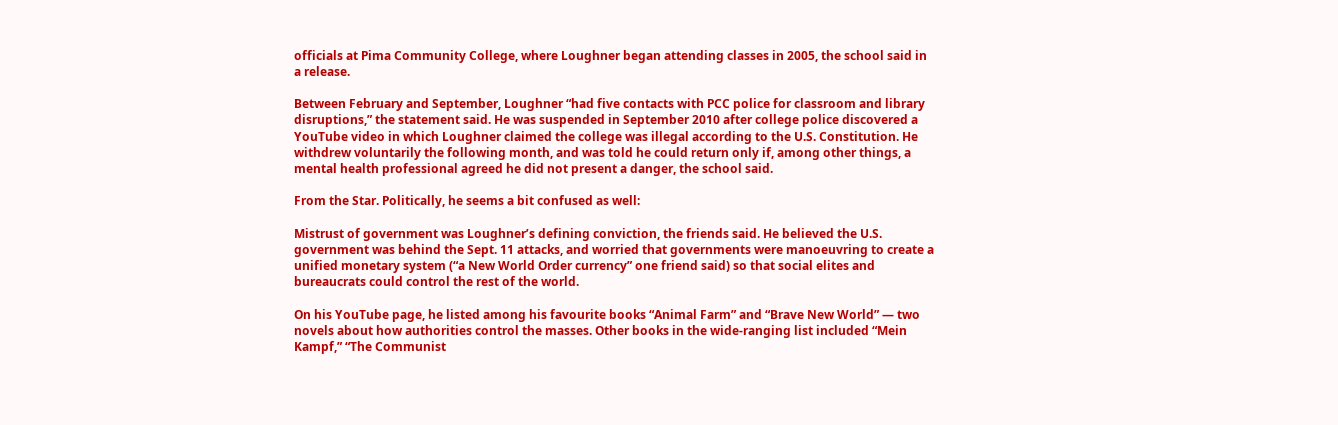officials at Pima Community College, where Loughner began attending classes in 2005, the school said in a release.

Between February and September, Loughner “had five contacts with PCC police for classroom and library disruptions,” the statement said. He was suspended in September 2010 after college police discovered a YouTube video in which Loughner claimed the college was illegal according to the U.S. Constitution. He withdrew voluntarily the following month, and was told he could return only if, among other things, a mental health professional agreed he did not present a danger, the school said.

From the Star. Politically, he seems a bit confused as well:

Mistrust of government was Loughner’s defining conviction, the friends said. He believed the U.S. government was behind the Sept. 11 attacks, and worried that governments were manoeuvring to create a unified monetary system (“a New World Order currency” one friend said) so that social elites and bureaucrats could control the rest of the world.

On his YouTube page, he listed among his favourite books “Animal Farm” and “Brave New World” — two novels about how authorities control the masses. Other books in the wide-ranging list included “Mein Kampf,” “The Communist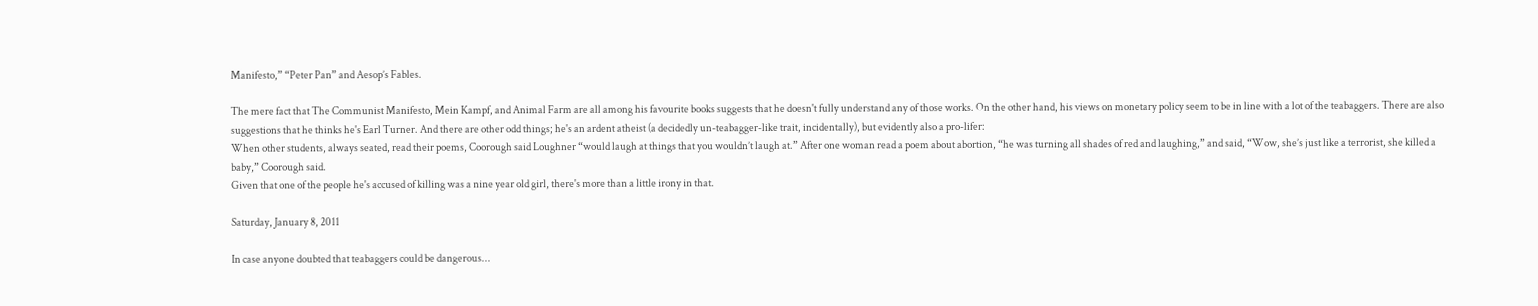Manifesto,” “Peter Pan” and Aesop’s Fables.

The mere fact that The Communist Manifesto, Mein Kampf, and Animal Farm are all among his favourite books suggests that he doesn't fully understand any of those works. On the other hand, his views on monetary policy seem to be in line with a lot of the teabaggers. There are also suggestions that he thinks he's Earl Turner. And there are other odd things; he's an ardent atheist (a decidedly un-teabagger-like trait, incidentally), but evidently also a pro-lifer:
When other students, always seated, read their poems, Coorough said Loughner “would laugh at things that you wouldn’t laugh at.” After one woman read a poem about abortion, “he was turning all shades of red and laughing,” and said, “Wow, she’s just like a terrorist, she killed a baby,” Coorough said.
Given that one of the people he's accused of killing was a nine year old girl, there's more than a little irony in that.

Saturday, January 8, 2011

In case anyone doubted that teabaggers could be dangerous...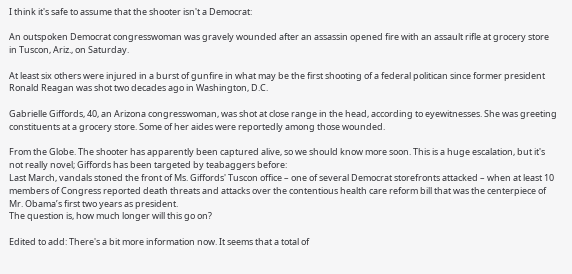I think it's safe to assume that the shooter isn't a Democrat:

An outspoken Democrat congresswoman was gravely wounded after an assassin opened fire with an assault rifle at grocery store in Tuscon, Ariz., on Saturday.

At least six others were injured in a burst of gunfire in what may be the first shooting of a federal politican since former president Ronald Reagan was shot two decades ago in Washington, D.C.

Gabrielle Giffords, 40, an Arizona congresswoman, was shot at close range in the head, according to eyewitnesses. She was greeting constituents at a grocery store. Some of her aides were reportedly among those wounded.

From the Globe. The shooter has apparently been captured alive, so we should know more soon. This is a huge escalation, but it's not really novel; Giffords has been targeted by teabaggers before:
Last March, vandals stoned the front of Ms. Giffords' Tuscon office – one of several Democrat storefronts attacked – when at least 10 members of Congress reported death threats and attacks over the contentious health care reform bill that was the centerpiece of Mr. Obama’s first two years as president.
The question is, how much longer will this go on?

Edited to add: There's a bit more information now. It seems that a total of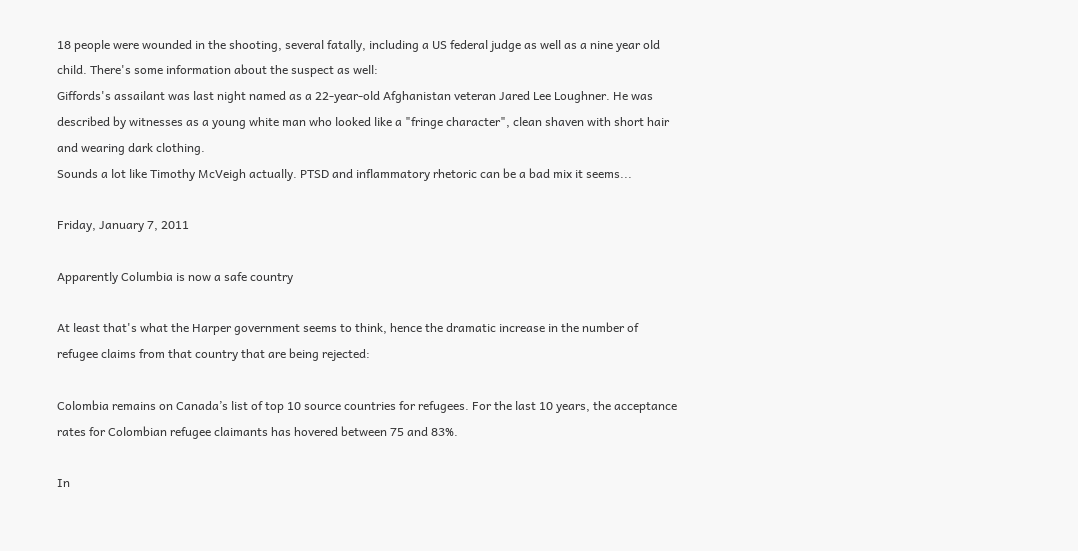18 people were wounded in the shooting, several fatally, including a US federal judge as well as a nine year old child. There's some information about the suspect as well:
Giffords's assailant was last night named as a 22-year-old Afghanistan veteran Jared Lee Loughner. He was described by witnesses as a young white man who looked like a "fringe character", clean shaven with short hair and wearing dark clothing.
Sounds a lot like Timothy McVeigh actually. PTSD and inflammatory rhetoric can be a bad mix it seems...

Friday, January 7, 2011

Apparently Columbia is now a safe country

At least that's what the Harper government seems to think, hence the dramatic increase in the number of refugee claims from that country that are being rejected:

Colombia remains on Canada’s list of top 10 source countries for refugees. For the last 10 years, the acceptance rates for Colombian refugee claimants has hovered between 75 and 83%.

In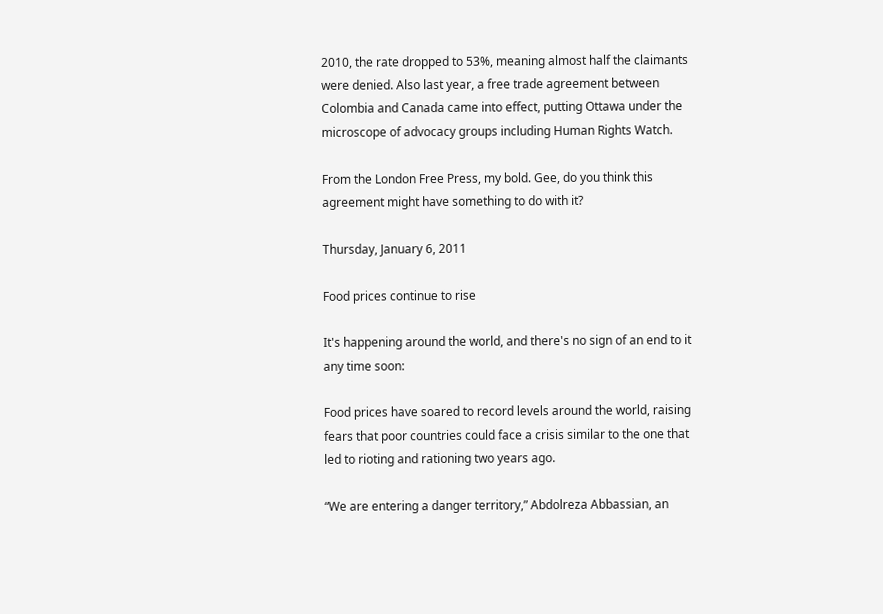2010, the rate dropped to 53%, meaning almost half the claimants were denied. Also last year, a free trade agreement between Colombia and Canada came into effect, putting Ottawa under the microscope of advocacy groups including Human Rights Watch.

From the London Free Press, my bold. Gee, do you think this agreement might have something to do with it?

Thursday, January 6, 2011

Food prices continue to rise

It's happening around the world, and there's no sign of an end to it any time soon:

Food prices have soared to record levels around the world, raising fears that poor countries could face a crisis similar to the one that led to rioting and rationing two years ago.

“We are entering a danger territory,” Abdolreza Abbassian, an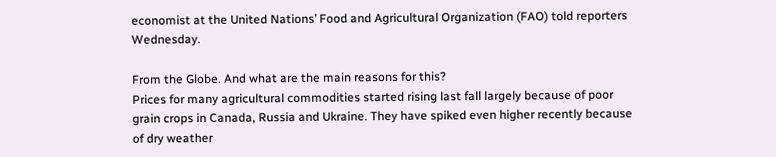economist at the United Nations’ Food and Agricultural Organization (FAO) told reporters Wednesday.

From the Globe. And what are the main reasons for this?
Prices for many agricultural commodities started rising last fall largely because of poor grain crops in Canada, Russia and Ukraine. They have spiked even higher recently because of dry weather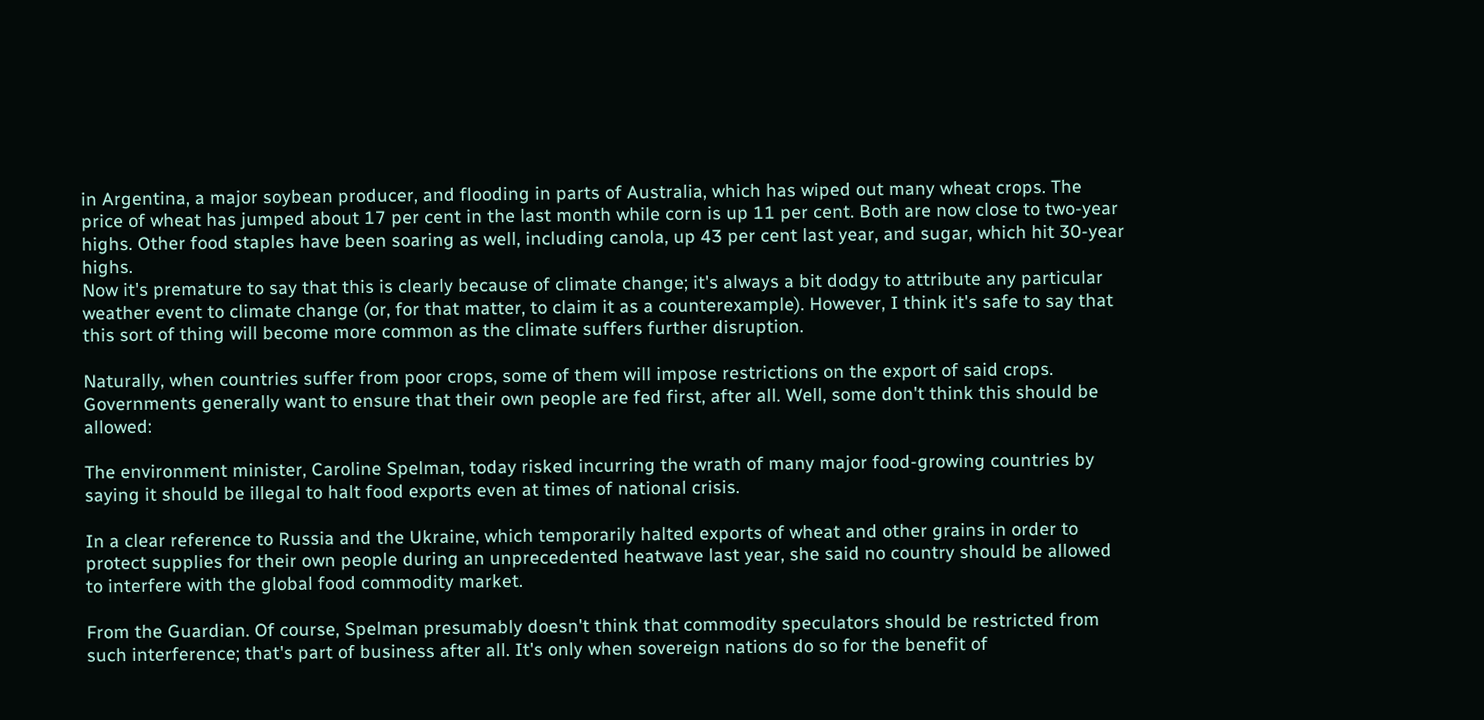in Argentina, a major soybean producer, and flooding in parts of Australia, which has wiped out many wheat crops. The price of wheat has jumped about 17 per cent in the last month while corn is up 11 per cent. Both are now close to two-year highs. Other food staples have been soaring as well, including canola, up 43 per cent last year, and sugar, which hit 30-year highs.
Now it's premature to say that this is clearly because of climate change; it's always a bit dodgy to attribute any particular weather event to climate change (or, for that matter, to claim it as a counterexample). However, I think it's safe to say that this sort of thing will become more common as the climate suffers further disruption.

Naturally, when countries suffer from poor crops, some of them will impose restrictions on the export of said crops. Governments generally want to ensure that their own people are fed first, after all. Well, some don't think this should be allowed:

The environment minister, Caroline Spelman, today risked incurring the wrath of many major food-growing countries by saying it should be illegal to halt food exports even at times of national crisis.

In a clear reference to Russia and the Ukraine, which temporarily halted exports of wheat and other grains in order to protect supplies for their own people during an unprecedented heatwave last year, she said no country should be allowed to interfere with the global food commodity market.

From the Guardian. Of course, Spelman presumably doesn't think that commodity speculators should be restricted from such interference; that's part of business after all. It's only when sovereign nations do so for the benefit of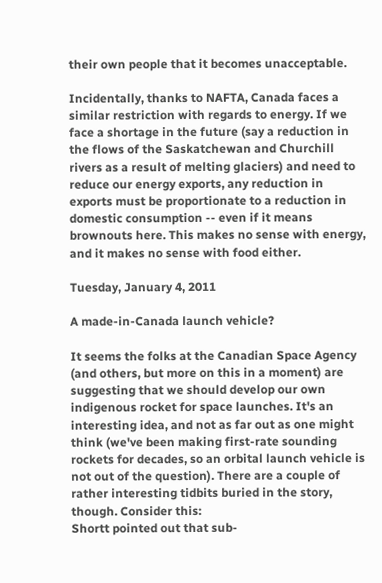their own people that it becomes unacceptable.

Incidentally, thanks to NAFTA, Canada faces a similar restriction with regards to energy. If we face a shortage in the future (say a reduction in the flows of the Saskatchewan and Churchill rivers as a result of melting glaciers) and need to reduce our energy exports, any reduction in exports must be proportionate to a reduction in domestic consumption -- even if it means brownouts here. This makes no sense with energy, and it makes no sense with food either.

Tuesday, January 4, 2011

A made-in-Canada launch vehicle?

It seems the folks at the Canadian Space Agency (and others, but more on this in a moment) are suggesting that we should develop our own indigenous rocket for space launches. It's an interesting idea, and not as far out as one might think (we've been making first-rate sounding rockets for decades, so an orbital launch vehicle is not out of the question). There are a couple of rather interesting tidbits buried in the story, though. Consider this:
Shortt pointed out that sub-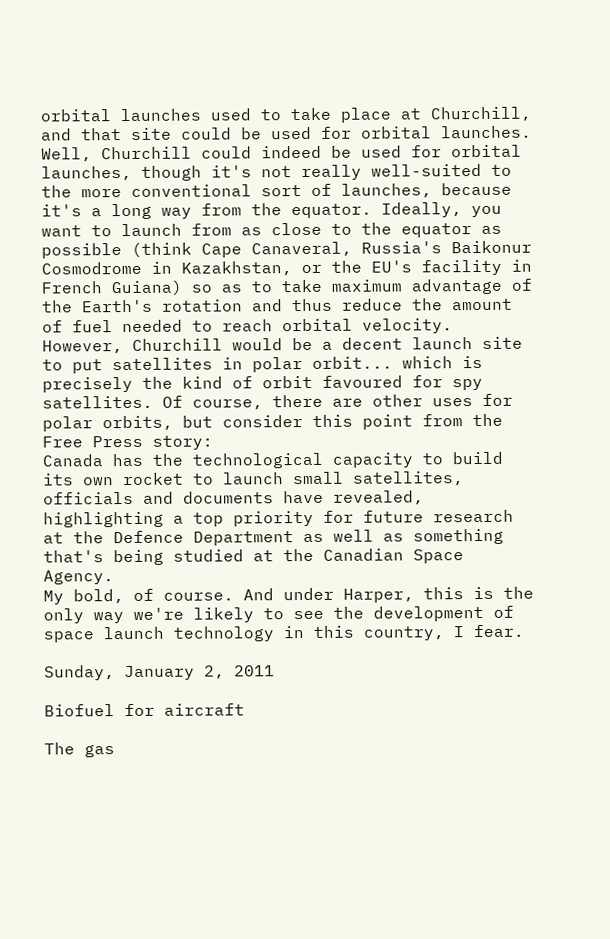orbital launches used to take place at Churchill, and that site could be used for orbital launches.
Well, Churchill could indeed be used for orbital launches, though it's not really well-suited to the more conventional sort of launches, because it's a long way from the equator. Ideally, you want to launch from as close to the equator as possible (think Cape Canaveral, Russia's Baikonur Cosmodrome in Kazakhstan, or the EU's facility in French Guiana) so as to take maximum advantage of the Earth's rotation and thus reduce the amount of fuel needed to reach orbital velocity. However, Churchill would be a decent launch site to put satellites in polar orbit... which is precisely the kind of orbit favoured for spy satellites. Of course, there are other uses for polar orbits, but consider this point from the Free Press story:
Canada has the technological capacity to build its own rocket to launch small satellites, officials and documents have revealed, highlighting a top priority for future research at the Defence Department as well as something that's being studied at the Canadian Space Agency.
My bold, of course. And under Harper, this is the only way we're likely to see the development of space launch technology in this country, I fear.

Sunday, January 2, 2011

Biofuel for aircraft

The gas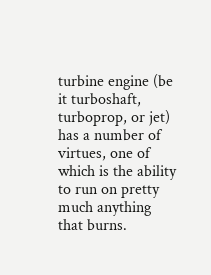turbine engine (be it turboshaft, turboprop, or jet) has a number of virtues, one of which is the ability to run on pretty much anything that burns.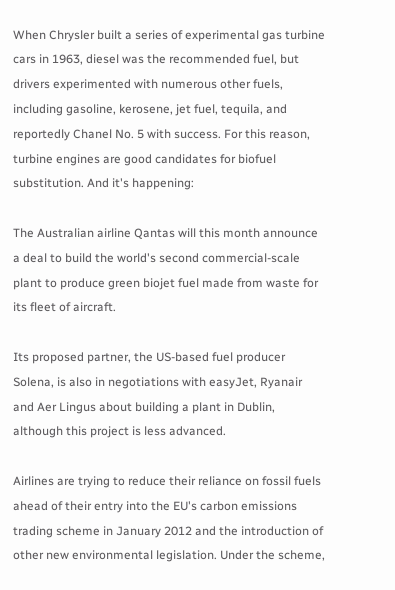When Chrysler built a series of experimental gas turbine cars in 1963, diesel was the recommended fuel, but drivers experimented with numerous other fuels, including gasoline, kerosene, jet fuel, tequila, and reportedly Chanel No. 5 with success. For this reason, turbine engines are good candidates for biofuel substitution. And it's happening:

The Australian airline Qantas will this month announce a deal to build the world's second commercial-scale plant to produce green biojet fuel made from waste for its fleet of aircraft.

Its proposed partner, the US-based fuel producer Solena, is also in negotiations with easyJet, Ryanair and Aer Lingus about building a plant in Dublin, although this project is less advanced.

Airlines are trying to reduce their reliance on fossil fuels ahead of their entry into the EU's carbon emissions trading scheme in January 2012 and the introduction of other new environmental legislation. Under the scheme,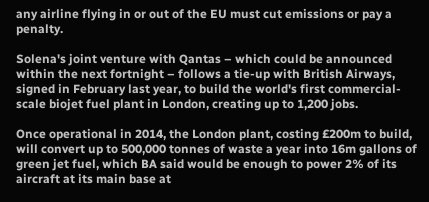any airline flying in or out of the EU must cut emissions or pay a penalty.

Solena's joint venture with Qantas – which could be announced within the next fortnight – follows a tie-up with British Airways, signed in February last year, to build the world's first commercial-scale biojet fuel plant in London, creating up to 1,200 jobs.

Once operational in 2014, the London plant, costing £200m to build, will convert up to 500,000 tonnes of waste a year into 16m gallons of green jet fuel, which BA said would be enough to power 2% of its aircraft at its main base at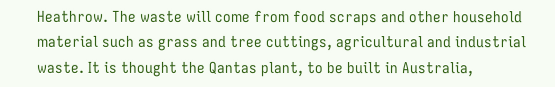Heathrow. The waste will come from food scraps and other household material such as grass and tree cuttings, agricultural and industrial waste. It is thought the Qantas plant, to be built in Australia,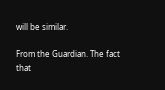will be similar.

From the Guardian. The fact that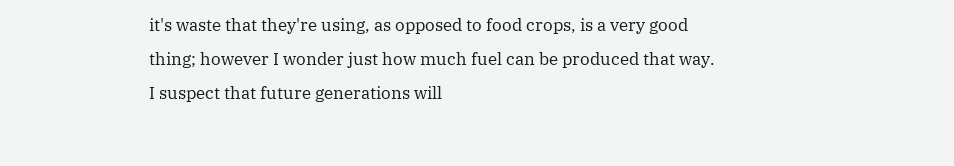it's waste that they're using, as opposed to food crops, is a very good thing; however I wonder just how much fuel can be produced that way. I suspect that future generations will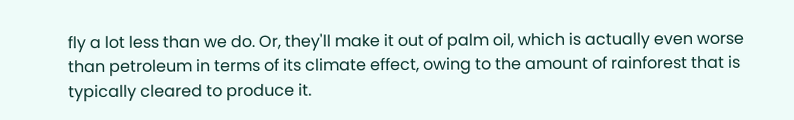fly a lot less than we do. Or, they'll make it out of palm oil, which is actually even worse than petroleum in terms of its climate effect, owing to the amount of rainforest that is typically cleared to produce it.